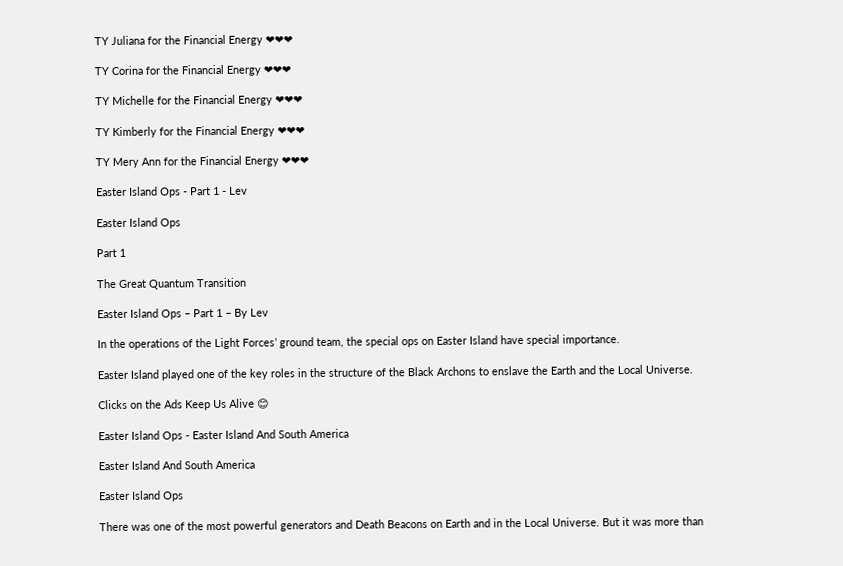TY Juliana for the Financial Energy ❤❤❤

TY Corina for the Financial Energy ❤❤❤

TY Michelle for the Financial Energy ❤❤❤

TY Kimberly for the Financial Energy ❤❤❤

TY Mery Ann for the Financial Energy ❤❤❤

Easter Island Ops - Part 1 - Lev

Easter Island Ops

Part 1

The Great Quantum Transition

Easter Island Ops – Part 1 – By Lev

In the operations of the Light Forces’ ground team, the special ops on Easter Island have special importance.

Easter Island played one of the key roles in the structure of the Black Archons to enslave the Earth and the Local Universe.

Clicks on the Ads Keep Us Alive 😊

Easter Island Ops - Easter Island And South America

Easter Island And South America

Easter Island Ops

There was one of the most powerful generators and Death Beacons on Earth and in the Local Universe. But it was more than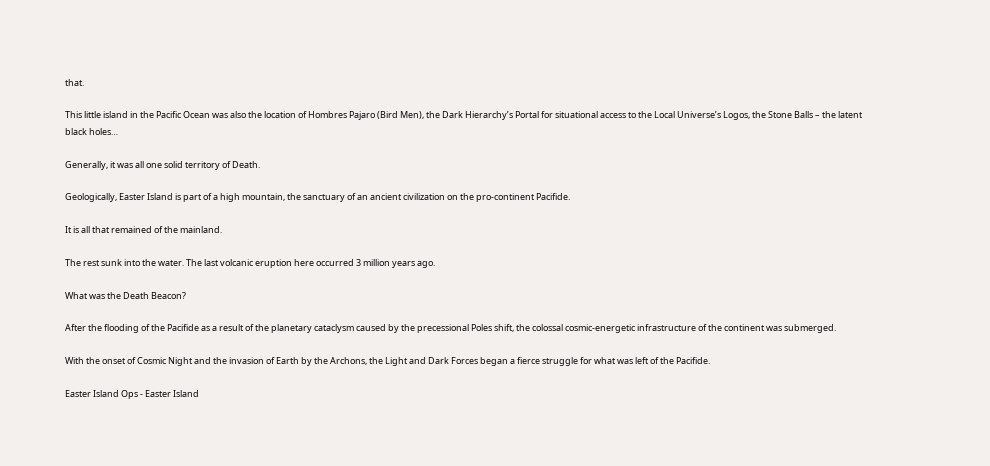that.

This little island in the Pacific Ocean was also the location of Hombres Pajaro (Bird Men), the Dark Hierarchy’s Portal for situational access to the Local Universe’s Logos, the Stone Balls – the latent black holes…

Generally, it was all one solid territory of Death.

Geologically, Easter Island is part of a high mountain, the sanctuary of an ancient civilization on the pro-continent Pacifide.

It is all that remained of the mainland.

The rest sunk into the water. The last volcanic eruption here occurred 3 million years ago.

What was the Death Beacon?

After the flooding of the Pacifide as a result of the planetary cataclysm caused by the precessional Poles shift, the colossal cosmic-energetic infrastructure of the continent was submerged.

With the onset of Cosmic Night and the invasion of Earth by the Archons, the Light and Dark Forces began a fierce struggle for what was left of the Pacifide.

Easter Island Ops - Easter Island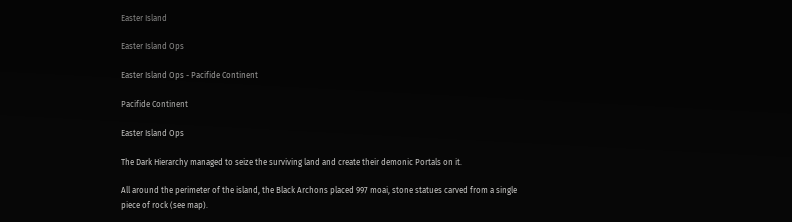Easter Island

Easter Island Ops

Easter Island Ops - Pacifide Continent

Pacifide Continent

Easter Island Ops

The Dark Hierarchy managed to seize the surviving land and create their demonic Portals on it.

All around the perimeter of the island, the Black Archons placed 997 moai, stone statues carved from a single piece of rock (see map).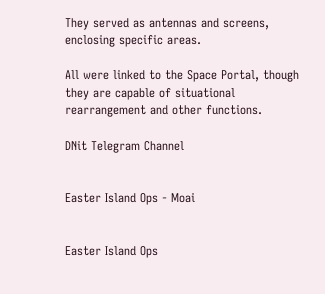They served as antennas and screens, enclosing specific areas.

All were linked to the Space Portal, though they are capable of situational rearrangement and other functions.

DNit Telegram Channel


Easter Island Ops - Moai


Easter Island Ops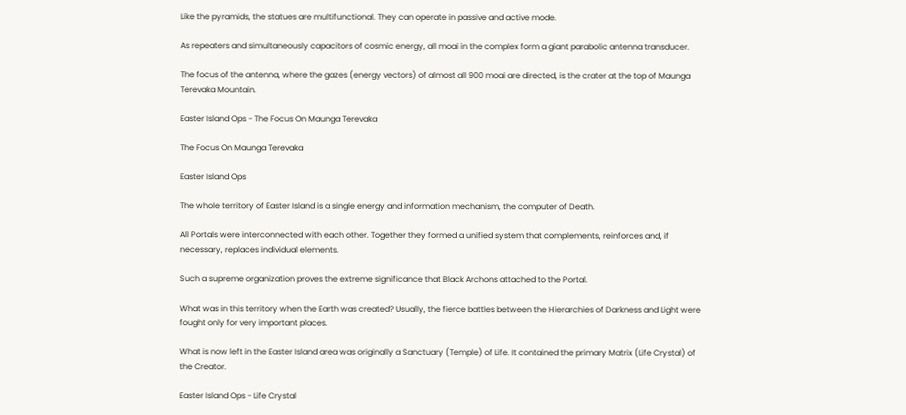Like the pyramids, the statues are multifunctional. They can operate in passive and active mode.

As repeaters and simultaneously capacitors of cosmic energy, all moai in the complex form a giant parabolic antenna transducer.

The focus of the antenna, where the gazes (energy vectors) of almost all 900 moai are directed, is the crater at the top of Maunga Terevaka Mountain.

Easter Island Ops - The Focus On Maunga Terevaka

The Focus On Maunga Terevaka

Easter Island Ops

The whole territory of Easter Island is a single energy and information mechanism, the computer of Death.

All Portals were interconnected with each other. Together they formed a unified system that complements, reinforces and, if necessary, replaces individual elements.

Such a supreme organization proves the extreme significance that Black Archons attached to the Portal.

What was in this territory when the Earth was created? Usually, the fierce battles between the Hierarchies of Darkness and Light were fought only for very important places.

What is now left in the Easter Island area was originally a Sanctuary (Temple) of Life. It contained the primary Matrix (Life Crystal) of the Creator.

Easter Island Ops - Life Crystal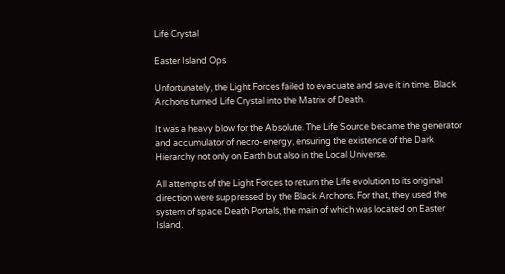Life Crystal

Easter Island Ops

Unfortunately, the Light Forces failed to evacuate and save it in time. Black Archons turned Life Crystal into the Matrix of Death.

It was a heavy blow for the Absolute. The Life Source became the generator and accumulator of necro-energy, ensuring the existence of the Dark Hierarchy not only on Earth but also in the Local Universe.

All attempts of the Light Forces to return the Life evolution to its original direction were suppressed by the Black Archons. For that, they used the system of space Death Portals, the main of which was located on Easter Island.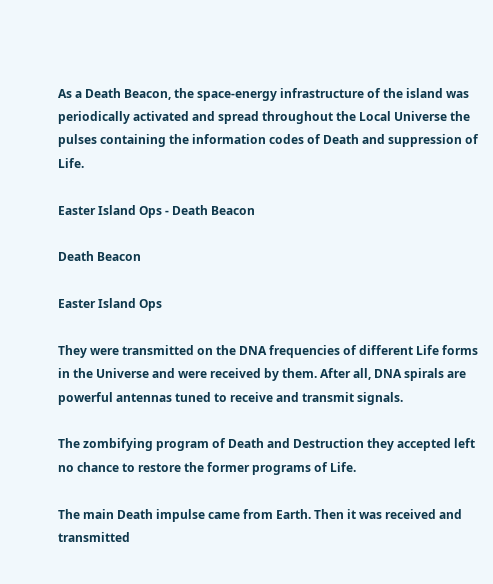As a Death Beacon, the space-energy infrastructure of the island was periodically activated and spread throughout the Local Universe the pulses containing the information codes of Death and suppression of Life.

Easter Island Ops - Death Beacon

Death Beacon

Easter Island Ops

They were transmitted on the DNA frequencies of different Life forms in the Universe and were received by them. After all, DNA spirals are powerful antennas tuned to receive and transmit signals.

The zombifying program of Death and Destruction they accepted left no chance to restore the former programs of Life.

The main Death impulse came from Earth. Then it was received and transmitted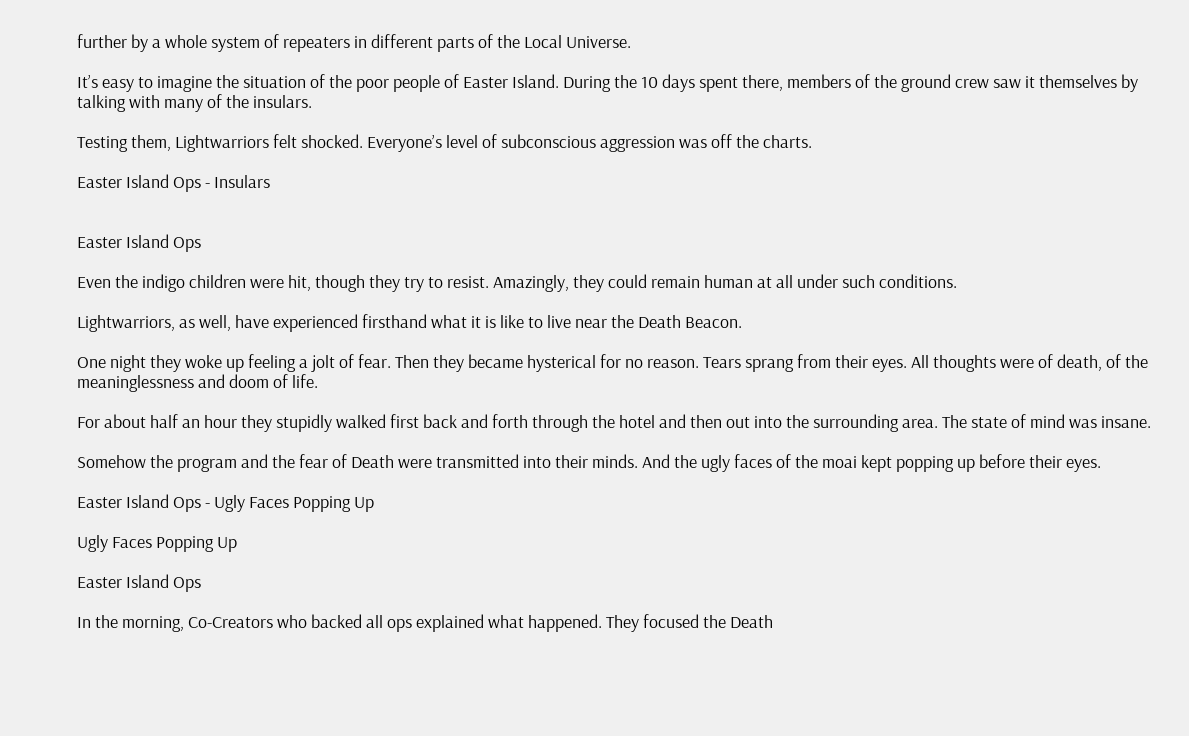further by a whole system of repeaters in different parts of the Local Universe.

It’s easy to imagine the situation of the poor people of Easter Island. During the 10 days spent there, members of the ground crew saw it themselves by talking with many of the insulars.

Testing them, Lightwarriors felt shocked. Everyone’s level of subconscious aggression was off the charts.

Easter Island Ops - Insulars


Easter Island Ops

Even the indigo children were hit, though they try to resist. Amazingly, they could remain human at all under such conditions.

Lightwarriors, as well, have experienced firsthand what it is like to live near the Death Beacon.

One night they woke up feeling a jolt of fear. Then they became hysterical for no reason. Tears sprang from their eyes. All thoughts were of death, of the meaninglessness and doom of life.

For about half an hour they stupidly walked first back and forth through the hotel and then out into the surrounding area. The state of mind was insane.

Somehow the program and the fear of Death were transmitted into their minds. And the ugly faces of the moai kept popping up before their eyes.

Easter Island Ops - Ugly Faces Popping Up

Ugly Faces Popping Up

Easter Island Ops

In the morning, Co-Creators who backed all ops explained what happened. They focused the Death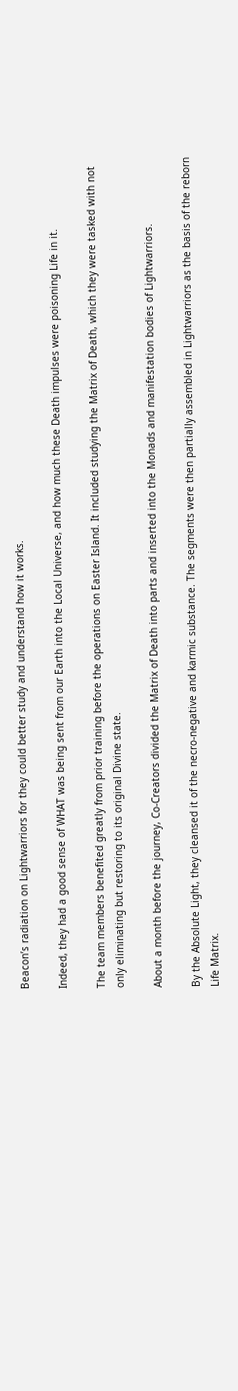Beacon’s radiation on Lightwarriors for they could better study and understand how it works.

Indeed, they had a good sense of WHAT was being sent from our Earth into the Local Universe, and how much these Death impulses were poisoning Life in it.

The team members benefited greatly from prior training before the operations on Easter Island. It included studying the Matrix of Death, which they were tasked with not only eliminating but restoring to its original Divine state.

About a month before the journey, Co-Creators divided the Matrix of Death into parts and inserted into the Monads and manifestation bodies of Lightwarriors.

By the Absolute Light, they cleansed it of the necro-negative and karmic substance. The segments were then partially assembled in Lightwarriors as the basis of the reborn Life Matrix.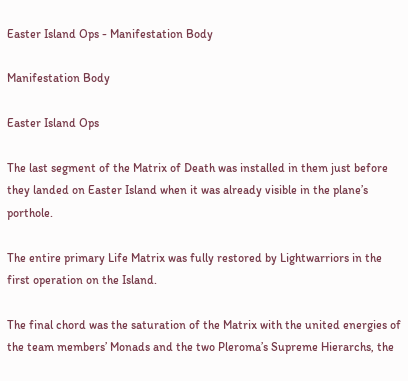Easter Island Ops - Manifestation Body

Manifestation Body

Easter Island Ops

The last segment of the Matrix of Death was installed in them just before they landed on Easter Island when it was already visible in the plane’s porthole.

The entire primary Life Matrix was fully restored by Lightwarriors in the first operation on the Island.

The final chord was the saturation of the Matrix with the united energies of the team members’ Monads and the two Pleroma’s Supreme Hierarchs, the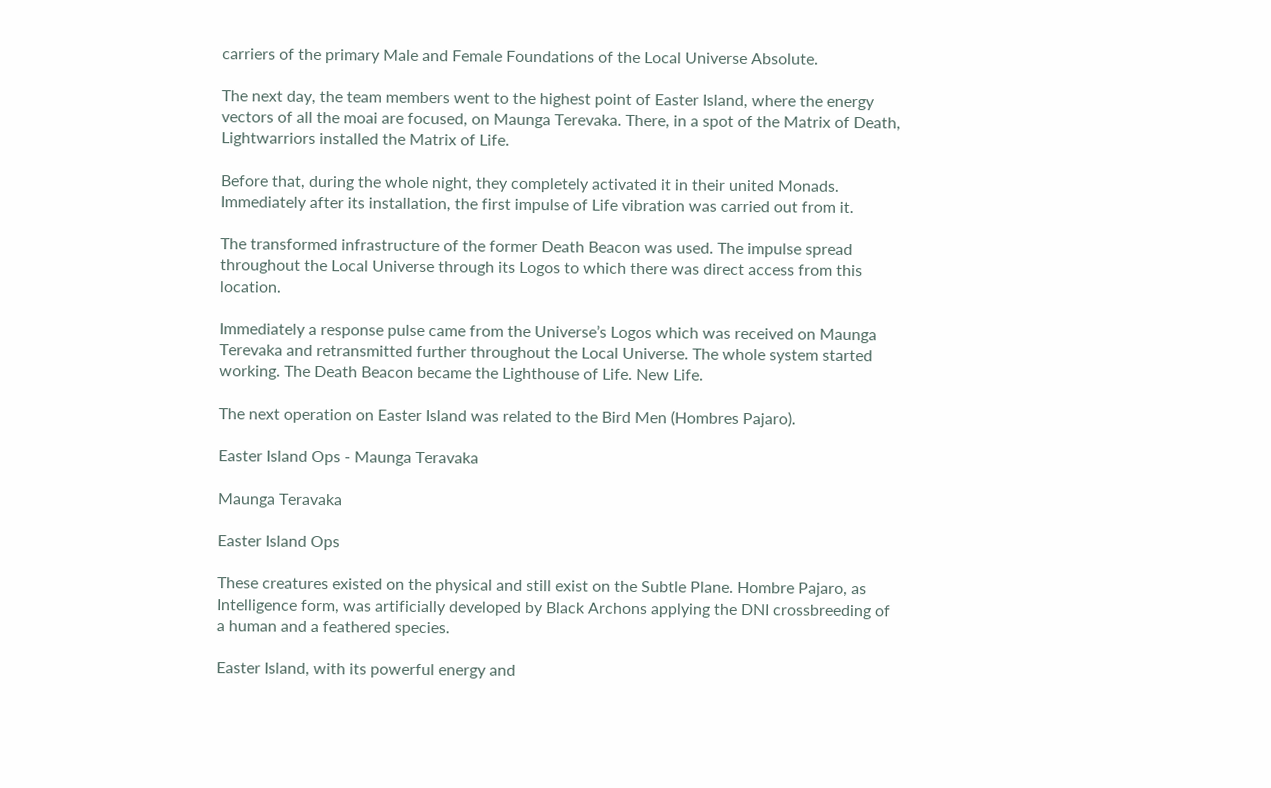carriers of the primary Male and Female Foundations of the Local Universe Absolute.

The next day, the team members went to the highest point of Easter Island, where the energy vectors of all the moai are focused, on Maunga Terevaka. There, in a spot of the Matrix of Death, Lightwarriors installed the Matrix of Life.

Before that, during the whole night, they completely activated it in their united Monads. Immediately after its installation, the first impulse of Life vibration was carried out from it.

The transformed infrastructure of the former Death Beacon was used. The impulse spread throughout the Local Universe through its Logos to which there was direct access from this location.

Immediately a response pulse came from the Universe’s Logos which was received on Maunga Terevaka and retransmitted further throughout the Local Universe. The whole system started working. The Death Beacon became the Lighthouse of Life. New Life.

The next operation on Easter Island was related to the Bird Men (Hombres Pajaro).

Easter Island Ops - Maunga Teravaka

Maunga Teravaka

Easter Island Ops

These creatures existed on the physical and still exist on the Subtle Plane. Hombre Pajaro, as Intelligence form, was artificially developed by Black Archons applying the DNI crossbreeding of a human and a feathered species.

Easter Island, with its powerful energy and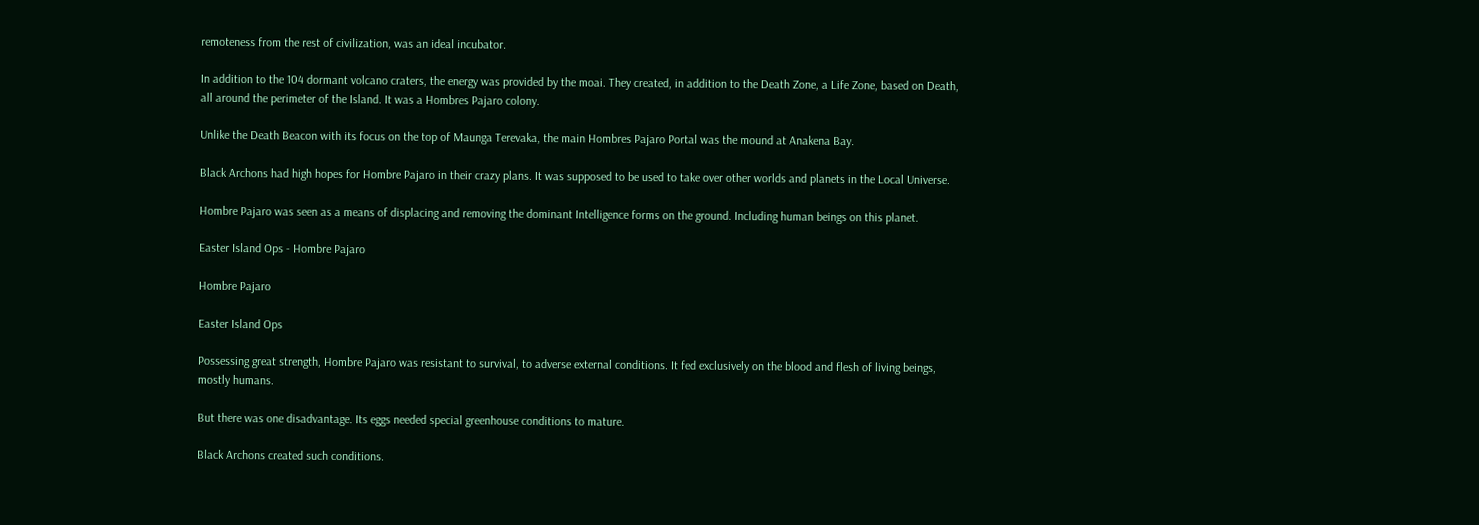remoteness from the rest of civilization, was an ideal incubator.

In addition to the 104 dormant volcano craters, the energy was provided by the moai. They created, in addition to the Death Zone, a Life Zone, based on Death, all around the perimeter of the Island. It was a Hombres Pajaro colony.

Unlike the Death Beacon with its focus on the top of Maunga Terevaka, the main Hombres Pajaro Portal was the mound at Anakena Bay.

Black Archons had high hopes for Hombre Pajaro in their crazy plans. It was supposed to be used to take over other worlds and planets in the Local Universe.

Hombre Pajaro was seen as a means of displacing and removing the dominant Intelligence forms on the ground. Including human beings on this planet.

Easter Island Ops - Hombre Pajaro

Hombre Pajaro

Easter Island Ops

Possessing great strength, Hombre Pajaro was resistant to survival, to adverse external conditions. It fed exclusively on the blood and flesh of living beings, mostly humans.

But there was one disadvantage. Its eggs needed special greenhouse conditions to mature.

Black Archons created such conditions.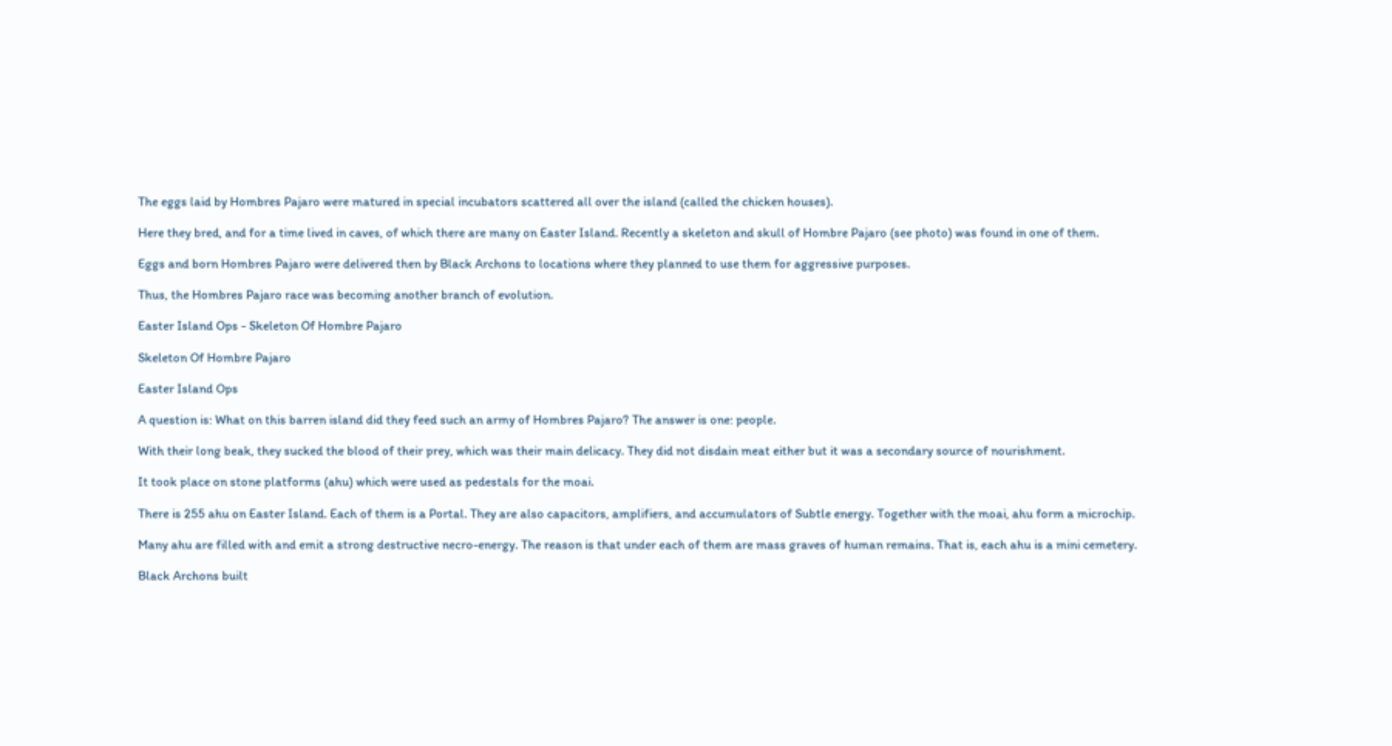The eggs laid by Hombres Pajaro were matured in special incubators scattered all over the island (called the chicken houses).

Here they bred, and for a time lived in caves, of which there are many on Easter Island. Recently a skeleton and skull of Hombre Pajaro (see photo) was found in one of them.

Eggs and born Hombres Pajaro were delivered then by Black Archons to locations where they planned to use them for aggressive purposes.

Thus, the Hombres Pajaro race was becoming another branch of evolution.

Easter Island Ops - Skeleton Of Hombre Pajaro

Skeleton Of Hombre Pajaro

Easter Island Ops

A question is: What on this barren island did they feed such an army of Hombres Pajaro? The answer is one: people.

With their long beak, they sucked the blood of their prey, which was their main delicacy. They did not disdain meat either but it was a secondary source of nourishment.

It took place on stone platforms (ahu) which were used as pedestals for the moai.

There is 255 ahu on Easter Island. Each of them is a Portal. They are also capacitors, amplifiers, and accumulators of Subtle energy. Together with the moai, ahu form a microchip.

Many ahu are filled with and emit a strong destructive necro-energy. The reason is that under each of them are mass graves of human remains. That is, each ahu is a mini cemetery.

Black Archons built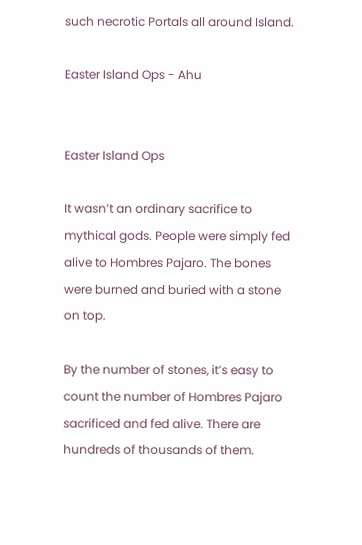such necrotic Portals all around Island.

Easter Island Ops - Ahu


Easter Island Ops

It wasn’t an ordinary sacrifice to mythical gods. People were simply fed alive to Hombres Pajaro. The bones were burned and buried with a stone on top.

By the number of stones, it’s easy to count the number of Hombres Pajaro sacrificed and fed alive. There are hundreds of thousands of them.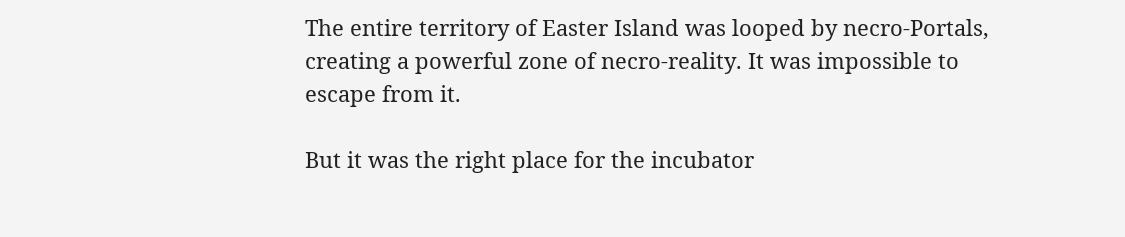The entire territory of Easter Island was looped by necro-Portals, creating a powerful zone of necro-reality. It was impossible to escape from it.

But it was the right place for the incubator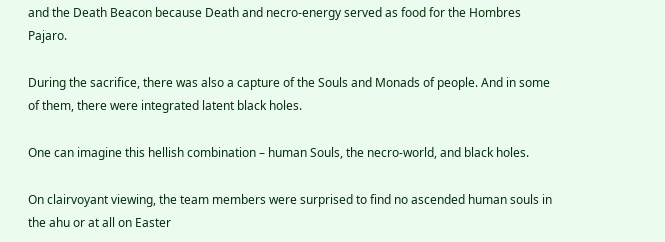and the Death Beacon because Death and necro-energy served as food for the Hombres Pajaro.

During the sacrifice, there was also a capture of the Souls and Monads of people. And in some of them, there were integrated latent black holes.

One can imagine this hellish combination – human Souls, the necro-world, and black holes.

On clairvoyant viewing, the team members were surprised to find no ascended human souls in the ahu or at all on Easter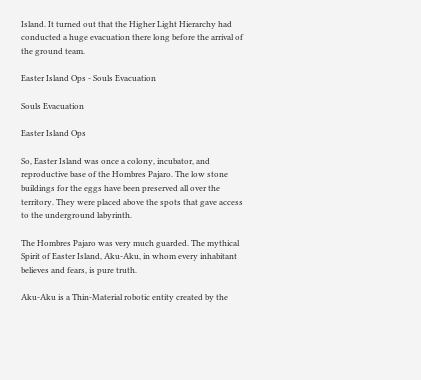Island. It turned out that the Higher Light Hierarchy had conducted a huge evacuation there long before the arrival of the ground team.

Easter Island Ops - Souls Evacuation

Souls Evacuation

Easter Island Ops

So, Easter Island was once a colony, incubator, and reproductive base of the Hombres Pajaro. The low stone buildings for the eggs have been preserved all over the territory. They were placed above the spots that gave access to the underground labyrinth.

The Hombres Pajaro was very much guarded. The mythical Spirit of Easter Island, Aku-Aku, in whom every inhabitant believes and fears, is pure truth.

Aku-Aku is a Thin-Material robotic entity created by the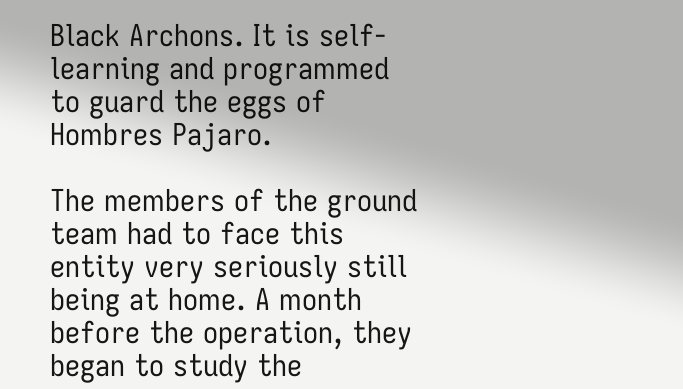Black Archons. It is self-learning and programmed to guard the eggs of Hombres Pajaro.

The members of the ground team had to face this entity very seriously still being at home. A month before the operation, they began to study the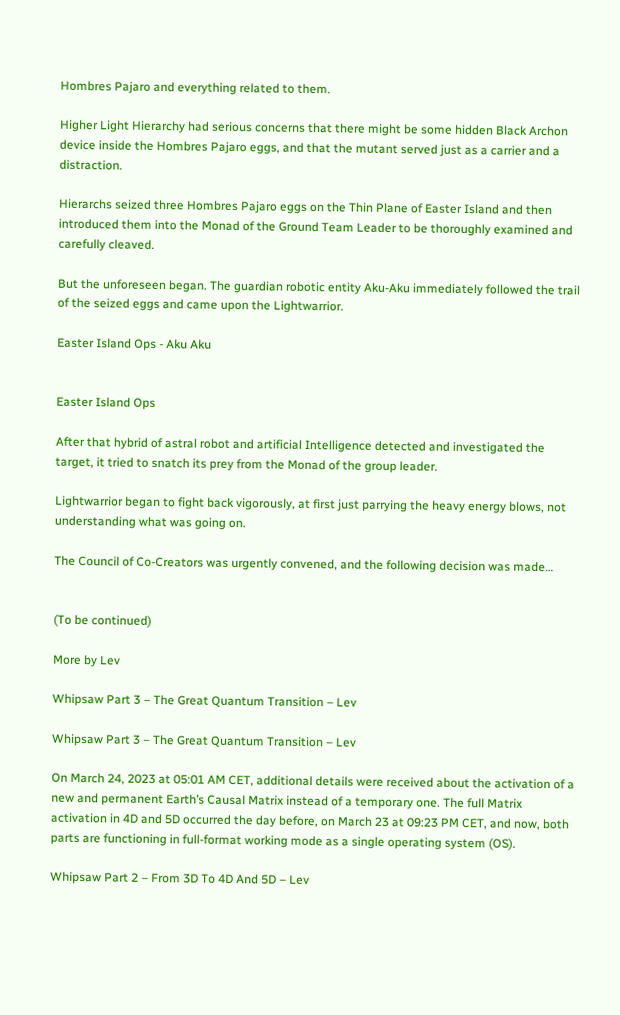Hombres Pajaro and everything related to them.

Higher Light Hierarchy had serious concerns that there might be some hidden Black Archon device inside the Hombres Pajaro eggs, and that the mutant served just as a carrier and a distraction.

Hierarchs seized three Hombres Pajaro eggs on the Thin Plane of Easter Island and then introduced them into the Monad of the Ground Team Leader to be thoroughly examined and carefully cleaved.

But the unforeseen began. The guardian robotic entity Aku-Aku immediately followed the trail of the seized eggs and came upon the Lightwarrior.

Easter Island Ops - Aku Aku


Easter Island Ops

After that hybrid of astral robot and artificial Intelligence detected and investigated the target, it tried to snatch its prey from the Monad of the group leader.

Lightwarrior began to fight back vigorously, at first just parrying the heavy energy blows, not understanding what was going on.

The Council of Co-Creators was urgently convened, and the following decision was made…


(To be continued)

More by Lev

Whipsaw Part 3 – The Great Quantum Transition – Lev

Whipsaw Part 3 – The Great Quantum Transition – Lev

On March 24, 2023 at 05:01 AM CET, additional details were received about the activation of a new and permanent Earth’s Causal Matrix instead of a temporary one. The full Matrix activation in 4D and 5D occurred the day before, on March 23 at 09:23 PM CET, and now, both parts are functioning in full-format working mode as a single operating system (OS).

Whipsaw Part 2 – From 3D To 4D And 5D – Lev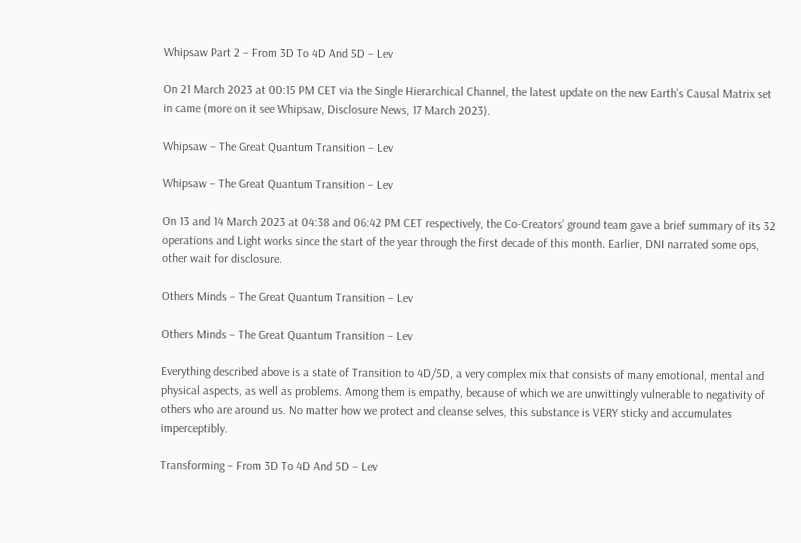Whipsaw Part 2 – From 3D To 4D And 5D – Lev

On 21 March 2023 at 00:15 PM CET via the Single Hierarchical Channel, the latest update on the new Earth’s Causal Matrix set in came (more on it see Whipsaw, Disclosure News, 17 March 2023).

Whipsaw – The Great Quantum Transition – Lev

Whipsaw – The Great Quantum Transition – Lev

On 13 and 14 March 2023 at 04:38 and 06:42 PM CET respectively, the Co-Creators’ ground team gave a brief summary of its 32 operations and Light works since the start of the year through the first decade of this month. Earlier, DNI narrated some ops, other wait for disclosure.

Others Minds – The Great Quantum Transition – Lev

Others Minds – The Great Quantum Transition – Lev

Everything described above is a state of Transition to 4D/5D, a very complex mix that consists of many emotional, mental and physical aspects, as well as problems. Among them is empathy, because of which we are unwittingly vulnerable to negativity of others who are around us. No matter how we protect and cleanse selves, this substance is VERY sticky and accumulates imperceptibly.

Transforming – From 3D To 4D And 5D – Lev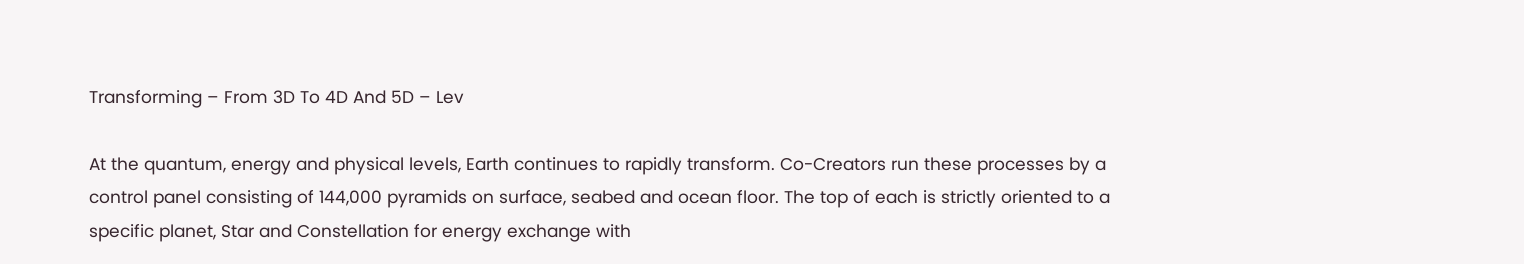Transforming – From 3D To 4D And 5D – Lev

At the quantum, energy and physical levels, Earth continues to rapidly transform. Co-Creators run these processes by a control panel consisting of 144,000 pyramids on surface, seabed and ocean floor. The top of each is strictly oriented to a specific planet, Star and Constellation for energy exchange with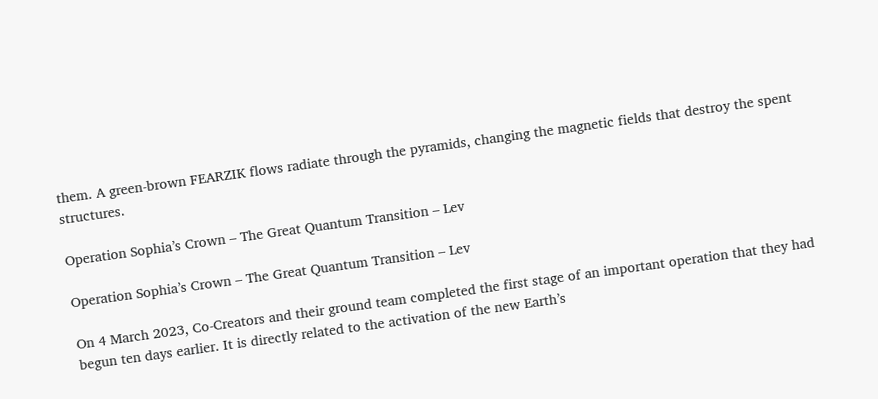them. A green-brown FEARZIK flows radiate through the pyramids, changing the magnetic fields that destroy the spent structures.

Operation Sophia’s Crown – The Great Quantum Transition – Lev

Operation Sophia’s Crown – The Great Quantum Transition – Lev

On 4 March 2023, Co-Creators and their ground team completed the first stage of an important operation that they had begun ten days earlier. It is directly related to the activation of the new Earth’s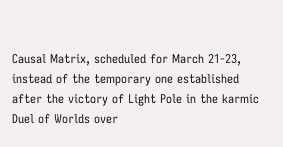Causal Matrix, scheduled for March 21-23, instead of the temporary one established after the victory of Light Pole in the karmic Duel of Worlds over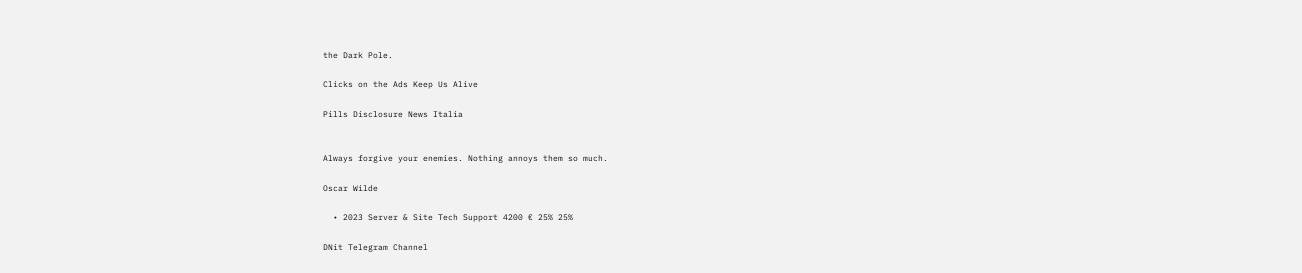the Dark Pole.

Clicks on the Ads Keep Us Alive

Pills Disclosure News Italia


Always forgive your enemies. Nothing annoys them so much.

Oscar Wilde

  • 2023 Server & Site Tech Support 4200 € 25% 25%

DNit Telegram Channel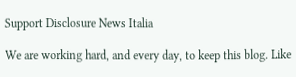Support Disclosure News Italia

We are working hard, and every day, to keep this blog. Like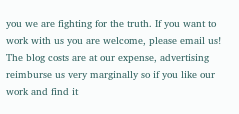you we are fighting for the truth. If you want to work with us you are welcome, please email us! The blog costs are at our expense, advertising reimburse us very marginally so if you like our work and find it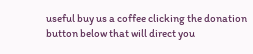useful buy us a coffee clicking the donation button below that will direct you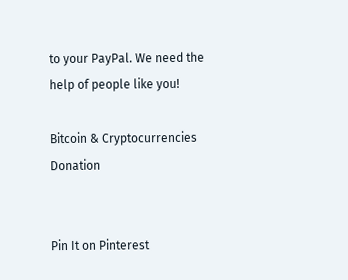to your PayPal. We need the help of people like you!

Bitcoin & Cryptocurrencies Donation


Pin It on Pinterest